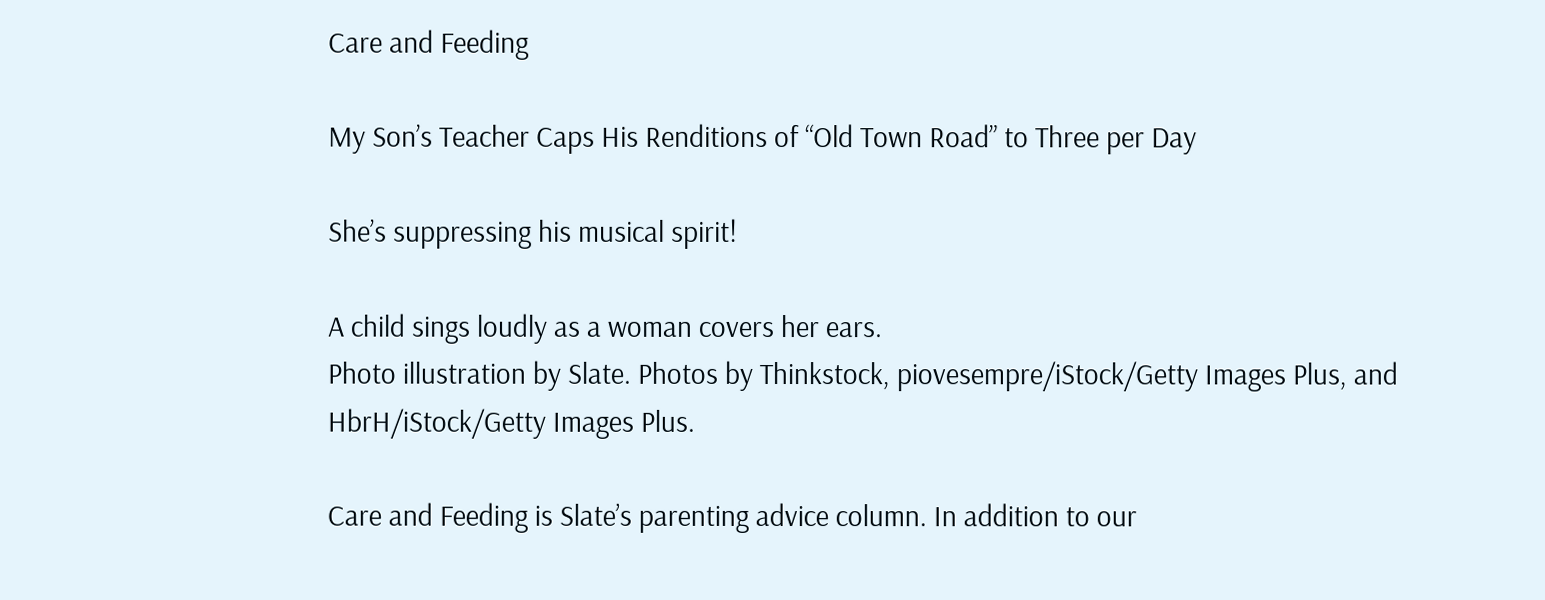Care and Feeding

My Son’s Teacher Caps His Renditions of “Old Town Road” to Three per Day

She’s suppressing his musical spirit!

A child sings loudly as a woman covers her ears.
Photo illustration by Slate. Photos by Thinkstock, piovesempre/iStock/Getty Images Plus, and HbrH/iStock/Getty Images Plus.

Care and Feeding is Slate’s parenting advice column. In addition to our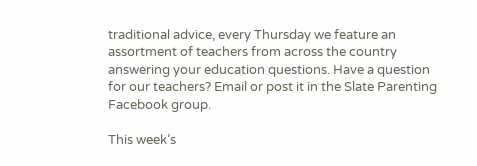traditional advice, every Thursday we feature an assortment of teachers from across the country answering your education questions. Have a question for our teachers? Email or post it in the Slate Parenting Facebook group.

This week’s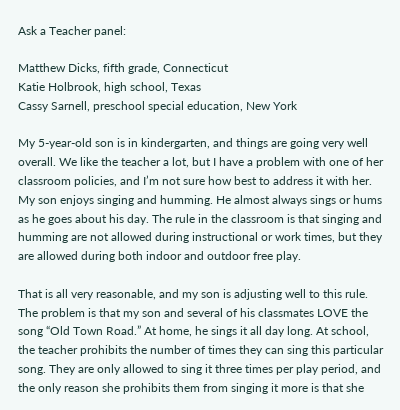Ask a Teacher panel:

Matthew Dicks, fifth grade, Connecticut
Katie Holbrook, high school, Texas
Cassy Sarnell, preschool special education, New York

My 5-year-old son is in kindergarten, and things are going very well overall. We like the teacher a lot, but I have a problem with one of her classroom policies, and I’m not sure how best to address it with her. My son enjoys singing and humming. He almost always sings or hums as he goes about his day. The rule in the classroom is that singing and humming are not allowed during instructional or work times, but they are allowed during both indoor and outdoor free play.

That is all very reasonable, and my son is adjusting well to this rule. The problem is that my son and several of his classmates LOVE the song “Old Town Road.” At home, he sings it all day long. At school, the teacher prohibits the number of times they can sing this particular song. They are only allowed to sing it three times per play period, and the only reason she prohibits them from singing it more is that she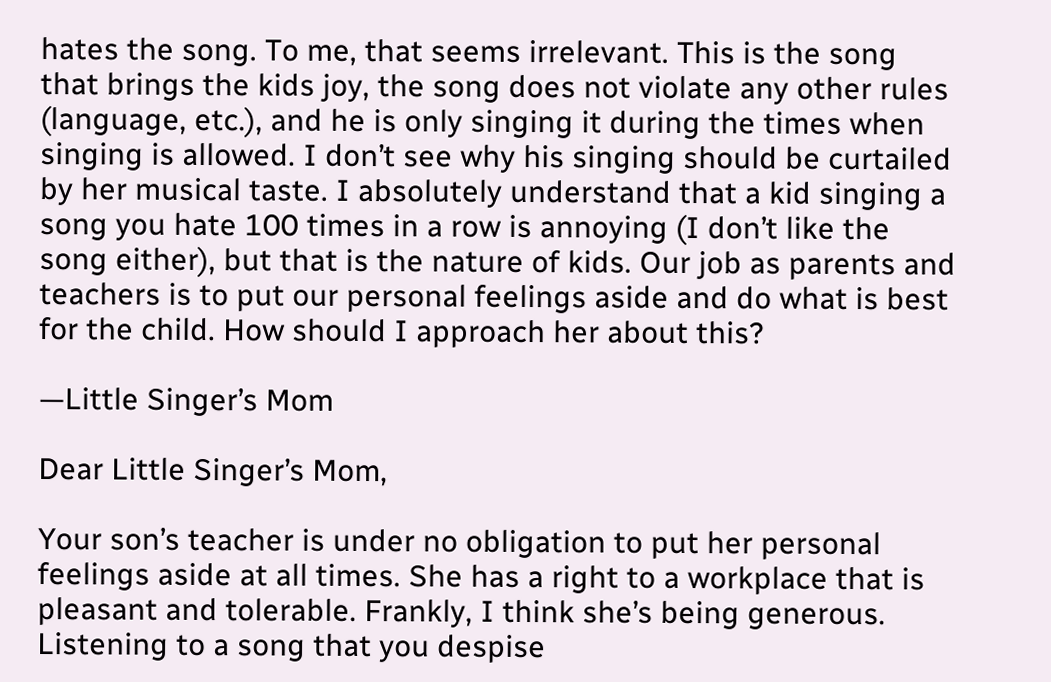hates the song. To me, that seems irrelevant. This is the song that brings the kids joy, the song does not violate any other rules (language, etc.), and he is only singing it during the times when singing is allowed. I don’t see why his singing should be curtailed by her musical taste. I absolutely understand that a kid singing a song you hate 100 times in a row is annoying (I don’t like the song either), but that is the nature of kids. Our job as parents and teachers is to put our personal feelings aside and do what is best for the child. How should I approach her about this?

—Little Singer’s Mom

Dear Little Singer’s Mom,

Your son’s teacher is under no obligation to put her personal feelings aside at all times. She has a right to a workplace that is pleasant and tolerable. Frankly, I think she’s being generous. Listening to a song that you despise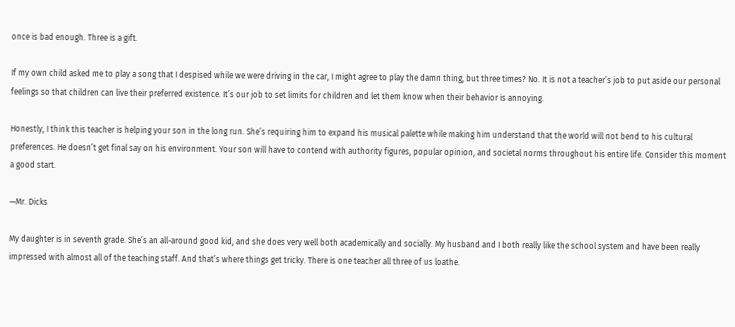once is bad enough. Three is a gift.

If my own child asked me to play a song that I despised while we were driving in the car, I might agree to play the damn thing, but three times? No. It is not a teacher’s job to put aside our personal feelings so that children can live their preferred existence. It’s our job to set limits for children and let them know when their behavior is annoying.

Honestly, I think this teacher is helping your son in the long run. She’s requiring him to expand his musical palette while making him understand that the world will not bend to his cultural preferences. He doesn’t get final say on his environment. Your son will have to contend with authority figures, popular opinion, and societal norms throughout his entire life. Consider this moment a good start.

—Mr. Dicks

My daughter is in seventh grade. She’s an all-around good kid, and she does very well both academically and socially. My husband and I both really like the school system and have been really impressed with almost all of the teaching staff. And that’s where things get tricky. There is one teacher all three of us loathe.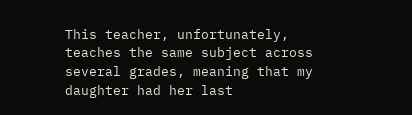This teacher, unfortunately, teaches the same subject across several grades, meaning that my daughter had her last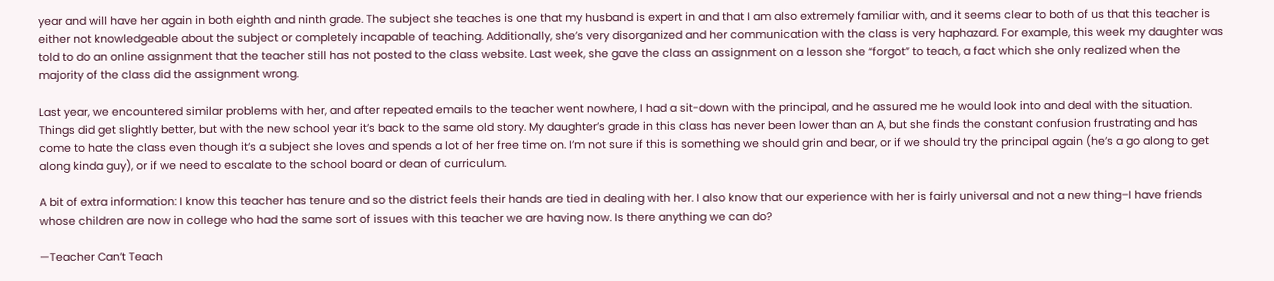year and will have her again in both eighth and ninth grade. The subject she teaches is one that my husband is expert in and that I am also extremely familiar with, and it seems clear to both of us that this teacher is either not knowledgeable about the subject or completely incapable of teaching. Additionally, she’s very disorganized and her communication with the class is very haphazard. For example, this week my daughter was told to do an online assignment that the teacher still has not posted to the class website. Last week, she gave the class an assignment on a lesson she “forgot” to teach, a fact which she only realized when the majority of the class did the assignment wrong.

Last year, we encountered similar problems with her, and after repeated emails to the teacher went nowhere, I had a sit-down with the principal, and he assured me he would look into and deal with the situation. Things did get slightly better, but with the new school year it’s back to the same old story. My daughter’s grade in this class has never been lower than an A, but she finds the constant confusion frustrating and has come to hate the class even though it’s a subject she loves and spends a lot of her free time on. I’m not sure if this is something we should grin and bear, or if we should try the principal again (he’s a go along to get along kinda guy), or if we need to escalate to the school board or dean of curriculum.

A bit of extra information: I know this teacher has tenure and so the district feels their hands are tied in dealing with her. I also know that our experience with her is fairly universal and not a new thing–I have friends whose children are now in college who had the same sort of issues with this teacher we are having now. Is there anything we can do?

—Teacher Can’t Teach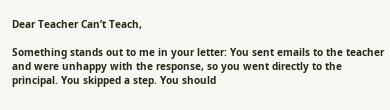Dear Teacher Can’t Teach,

Something stands out to me in your letter: You sent emails to the teacher and were unhappy with the response, so you went directly to the principal. You skipped a step. You should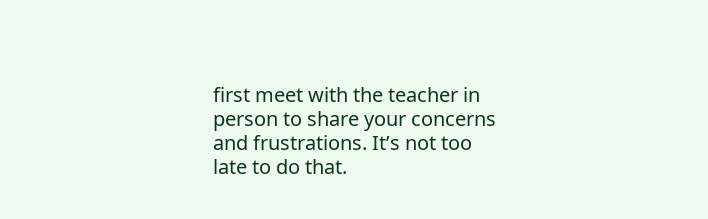first meet with the teacher in person to share your concerns and frustrations. It’s not too late to do that.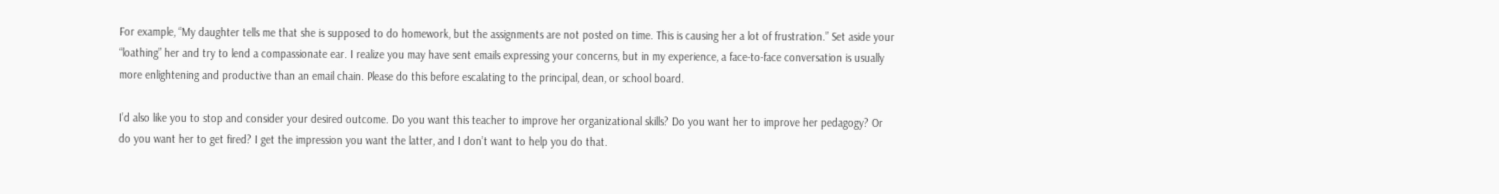For example, “My daughter tells me that she is supposed to do homework, but the assignments are not posted on time. This is causing her a lot of frustration.” Set aside your “loathing” her and try to lend a compassionate ear. I realize you may have sent emails expressing your concerns, but in my experience, a face-to-face conversation is usually more enlightening and productive than an email chain. Please do this before escalating to the principal, dean, or school board.

I’d also like you to stop and consider your desired outcome. Do you want this teacher to improve her organizational skills? Do you want her to improve her pedagogy? Or do you want her to get fired? I get the impression you want the latter, and I don’t want to help you do that.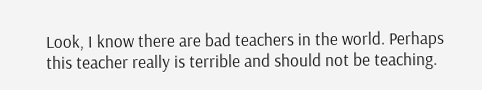Look, I know there are bad teachers in the world. Perhaps this teacher really is terrible and should not be teaching.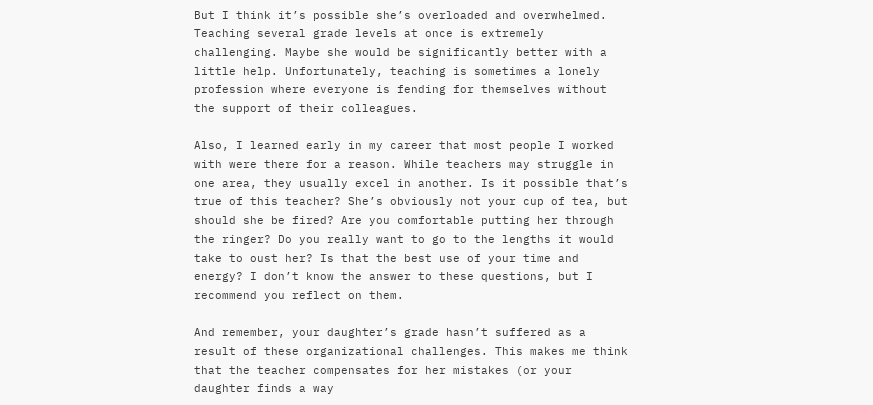But I think it’s possible she’s overloaded and overwhelmed. Teaching several grade levels at once is extremely challenging. Maybe she would be significantly better with a little help. Unfortunately, teaching is sometimes a lonely profession where everyone is fending for themselves without the support of their colleagues.

Also, I learned early in my career that most people I worked with were there for a reason. While teachers may struggle in one area, they usually excel in another. Is it possible that’s true of this teacher? She’s obviously not your cup of tea, but should she be fired? Are you comfortable putting her through the ringer? Do you really want to go to the lengths it would take to oust her? Is that the best use of your time and energy? I don’t know the answer to these questions, but I recommend you reflect on them.

And remember, your daughter’s grade hasn’t suffered as a result of these organizational challenges. This makes me think that the teacher compensates for her mistakes (or your daughter finds a way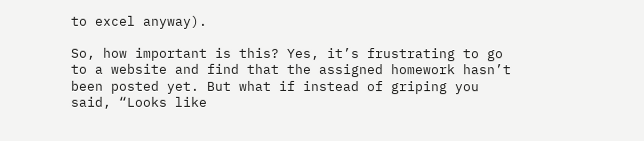to excel anyway).

So, how important is this? Yes, it’s frustrating to go to a website and find that the assigned homework hasn’t been posted yet. But what if instead of griping you said, “Looks like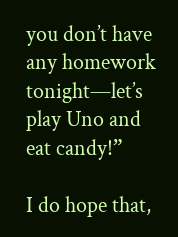you don’t have any homework tonight—let’s play Uno and eat candy!”

I do hope that,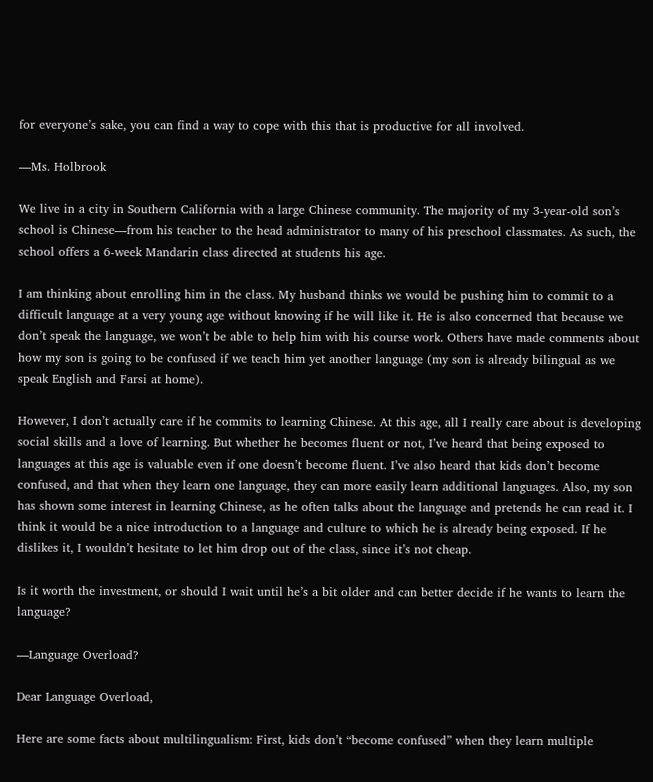for everyone’s sake, you can find a way to cope with this that is productive for all involved.

—Ms. Holbrook

We live in a city in Southern California with a large Chinese community. The majority of my 3-year-old son’s school is Chinese—from his teacher to the head administrator to many of his preschool classmates. As such, the school offers a 6-week Mandarin class directed at students his age.

I am thinking about enrolling him in the class. My husband thinks we would be pushing him to commit to a difficult language at a very young age without knowing if he will like it. He is also concerned that because we don’t speak the language, we won’t be able to help him with his course work. Others have made comments about how my son is going to be confused if we teach him yet another language (my son is already bilingual as we speak English and Farsi at home).

However, I don’t actually care if he commits to learning Chinese. At this age, all I really care about is developing social skills and a love of learning. But whether he becomes fluent or not, I’ve heard that being exposed to languages at this age is valuable even if one doesn’t become fluent. I’ve also heard that kids don’t become confused, and that when they learn one language, they can more easily learn additional languages. Also, my son has shown some interest in learning Chinese, as he often talks about the language and pretends he can read it. I think it would be a nice introduction to a language and culture to which he is already being exposed. If he dislikes it, I wouldn’t hesitate to let him drop out of the class, since it’s not cheap.

Is it worth the investment, or should I wait until he’s a bit older and can better decide if he wants to learn the language?

—Language Overload?

Dear Language Overload,

Here are some facts about multilingualism: First, kids don’t “become confused” when they learn multiple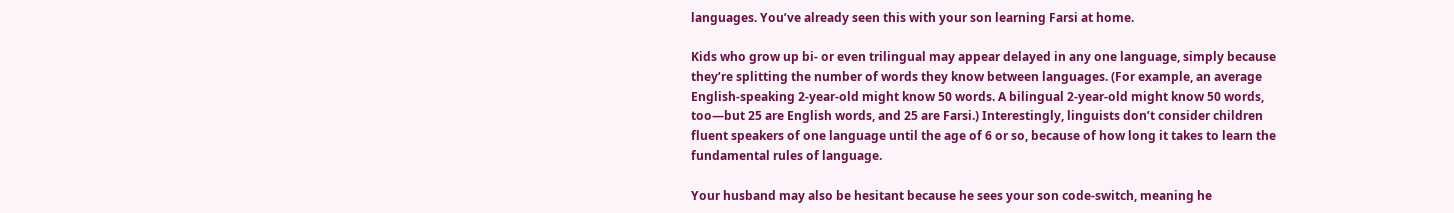languages. You’ve already seen this with your son learning Farsi at home.

Kids who grow up bi- or even trilingual may appear delayed in any one language, simply because they’re splitting the number of words they know between languages. (For example, an average English-speaking 2-year-old might know 50 words. A bilingual 2-year-old might know 50 words, too—but 25 are English words, and 25 are Farsi.) Interestingly, linguists don’t consider children fluent speakers of one language until the age of 6 or so, because of how long it takes to learn the fundamental rules of language.

Your husband may also be hesitant because he sees your son code-switch, meaning he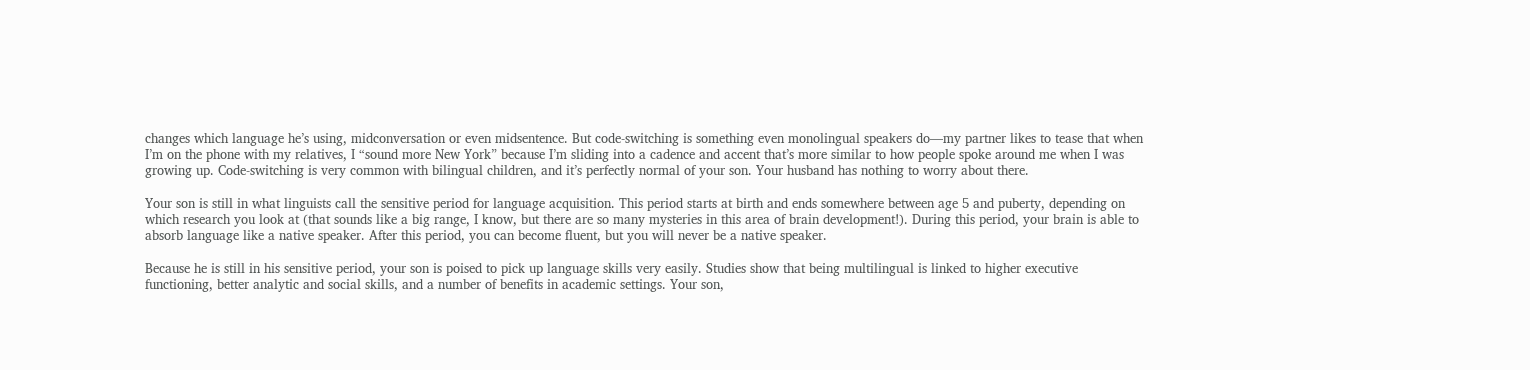changes which language he’s using, midconversation or even midsentence. But code-switching is something even monolingual speakers do—my partner likes to tease that when I’m on the phone with my relatives, I “sound more New York” because I’m sliding into a cadence and accent that’s more similar to how people spoke around me when I was growing up. Code-switching is very common with bilingual children, and it’s perfectly normal of your son. Your husband has nothing to worry about there.

Your son is still in what linguists call the sensitive period for language acquisition. This period starts at birth and ends somewhere between age 5 and puberty, depending on which research you look at (that sounds like a big range, I know, but there are so many mysteries in this area of brain development!). During this period, your brain is able to absorb language like a native speaker. After this period, you can become fluent, but you will never be a native speaker.

Because he is still in his sensitive period, your son is poised to pick up language skills very easily. Studies show that being multilingual is linked to higher executive functioning, better analytic and social skills, and a number of benefits in academic settings. Your son,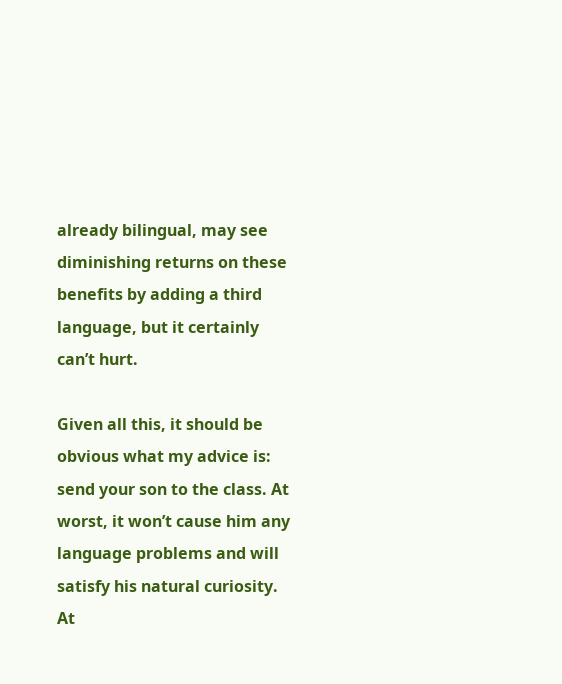already bilingual, may see diminishing returns on these benefits by adding a third language, but it certainly can’t hurt.

Given all this, it should be obvious what my advice is: send your son to the class. At worst, it won’t cause him any language problems and will satisfy his natural curiosity. At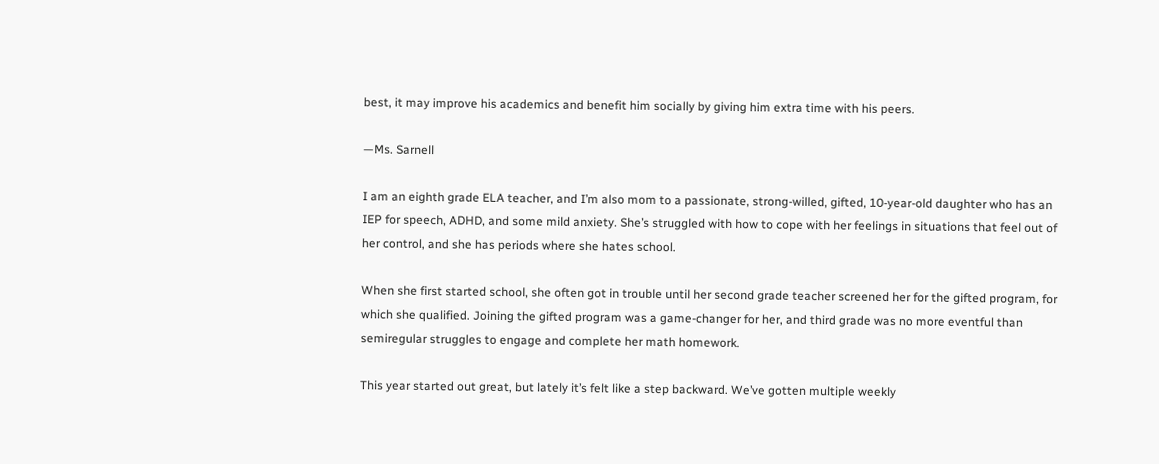best, it may improve his academics and benefit him socially by giving him extra time with his peers.

—Ms. Sarnell

I am an eighth grade ELA teacher, and I’m also mom to a passionate, strong-willed, gifted, 10-year-old daughter who has an IEP for speech, ADHD, and some mild anxiety. She’s struggled with how to cope with her feelings in situations that feel out of her control, and she has periods where she hates school.

When she first started school, she often got in trouble until her second grade teacher screened her for the gifted program, for which she qualified. Joining the gifted program was a game-changer for her, and third grade was no more eventful than semiregular struggles to engage and complete her math homework.

This year started out great, but lately it’s felt like a step backward. We’ve gotten multiple weekly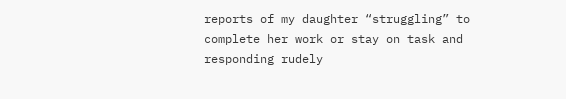reports of my daughter “struggling” to complete her work or stay on task and responding rudely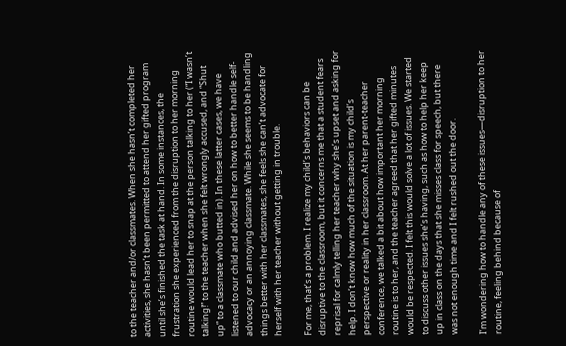to the teacher and/or classmates. When she hasn’t completed her activities, she hasn’t been permitted to attend her gifted program until she’s finished the task at hand. In some instances, the frustration she experienced from the disruption to her morning routine would lead her to snap at the person talking to her (“I wasn’t talking!” to the teacher when she felt wrongly accused, and “Shut up” to a classmate who butted in). In these latter cases, we have listened to our child and advised her on how to better handle self-advocacy or an annoying classmate. While she seems to be handling things better with her classmates, she feels she can’t advocate for herself with her teacher without getting in trouble.

For me, that’s a problem. I realize my child’s behaviors can be disruptive to the classroom, but it concerns me that a student fears reprisal for calmly telling her teacher why she’s upset and asking for help. I don’t know how much of the situation is my child’s perspective or reality in her classroom. At her parent-teacher conference, we talked a bit about how important her morning routine is to her, and the teacher agreed that her gifted minutes would be respected. I felt this would solve a lot of issues. We started to discuss other issues she’s having, such as how to help her keep up in class on the days that she misses class for speech, but there was not enough time and I felt rushed out the door.

I’m wondering how to handle any of these issues—disruption to her routine, feeling behind because of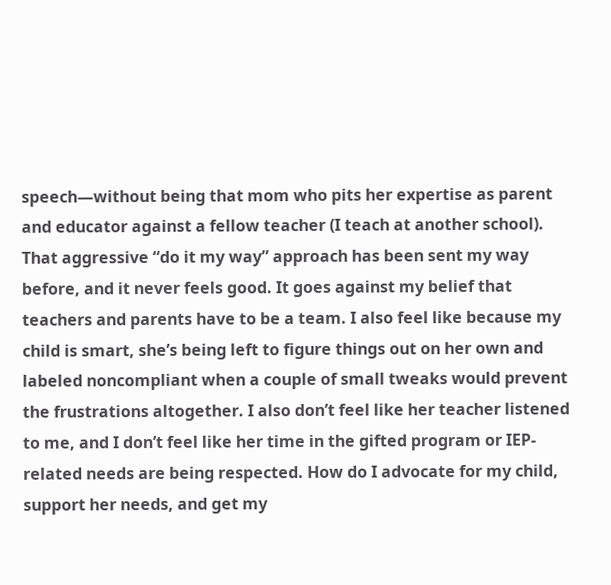speech—without being that mom who pits her expertise as parent and educator against a fellow teacher (I teach at another school). That aggressive “do it my way” approach has been sent my way before, and it never feels good. It goes against my belief that teachers and parents have to be a team. I also feel like because my child is smart, she’s being left to figure things out on her own and labeled noncompliant when a couple of small tweaks would prevent the frustrations altogether. I also don’t feel like her teacher listened to me, and I don’t feel like her time in the gifted program or IEP-related needs are being respected. How do I advocate for my child, support her needs, and get my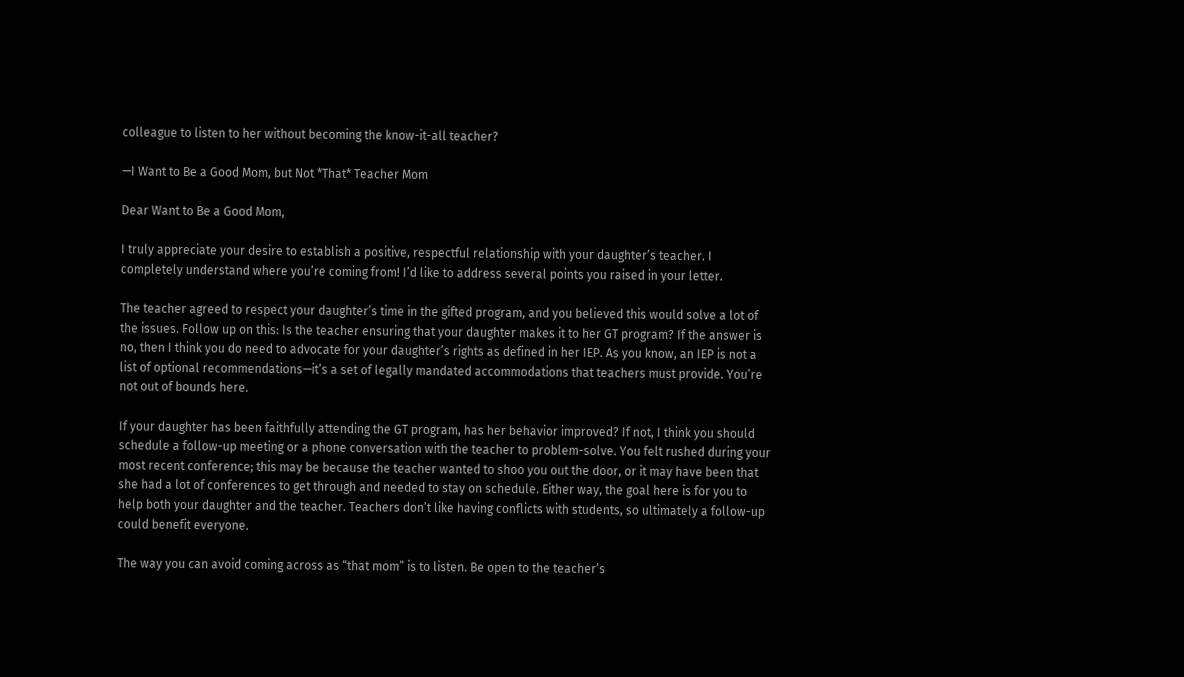colleague to listen to her without becoming the know-it-all teacher?

—I Want to Be a Good Mom, but Not *That* Teacher Mom

Dear Want to Be a Good Mom,

I truly appreciate your desire to establish a positive, respectful relationship with your daughter’s teacher. I completely understand where you’re coming from! I’d like to address several points you raised in your letter.

The teacher agreed to respect your daughter’s time in the gifted program, and you believed this would solve a lot of the issues. Follow up on this: Is the teacher ensuring that your daughter makes it to her GT program? If the answer is no, then I think you do need to advocate for your daughter’s rights as defined in her IEP. As you know, an IEP is not a list of optional recommendations—it’s a set of legally mandated accommodations that teachers must provide. You’re not out of bounds here.

If your daughter has been faithfully attending the GT program, has her behavior improved? If not, I think you should schedule a follow-up meeting or a phone conversation with the teacher to problem-solve. You felt rushed during your most recent conference; this may be because the teacher wanted to shoo you out the door, or it may have been that she had a lot of conferences to get through and needed to stay on schedule. Either way, the goal here is for you to help both your daughter and the teacher. Teachers don’t like having conflicts with students, so ultimately a follow-up could benefit everyone.

The way you can avoid coming across as “that mom” is to listen. Be open to the teacher’s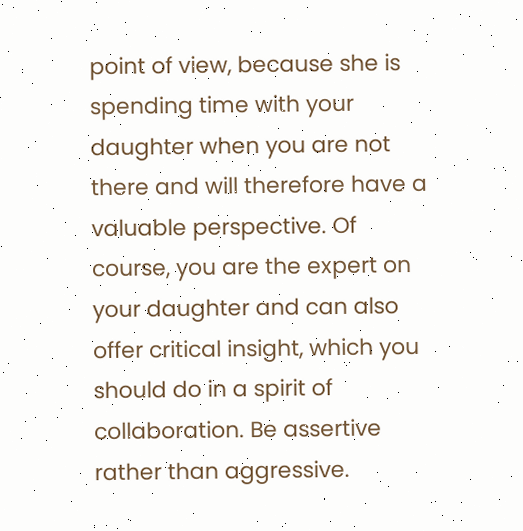point of view, because she is spending time with your daughter when you are not there and will therefore have a valuable perspective. Of course, you are the expert on your daughter and can also offer critical insight, which you should do in a spirit of collaboration. Be assertive rather than aggressive.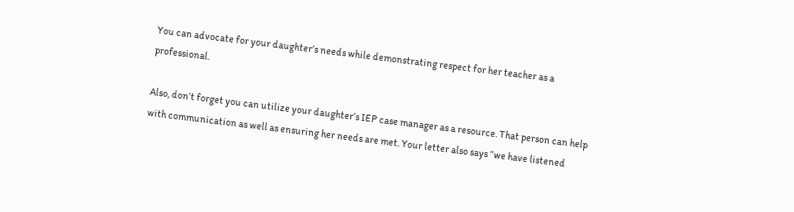You can advocate for your daughter’s needs while demonstrating respect for her teacher as a professional.

Also, don’t forget you can utilize your daughter’s IEP case manager as a resource. That person can help with communication as well as ensuring her needs are met. Your letter also says “we have listened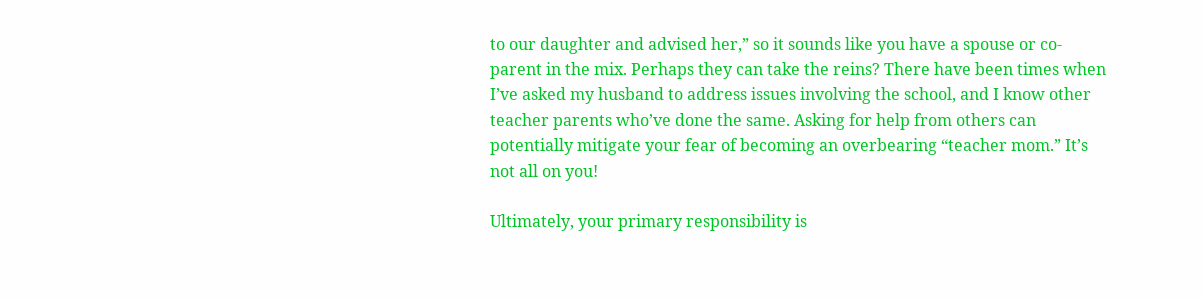to our daughter and advised her,” so it sounds like you have a spouse or co-parent in the mix. Perhaps they can take the reins? There have been times when I’ve asked my husband to address issues involving the school, and I know other teacher parents who’ve done the same. Asking for help from others can potentially mitigate your fear of becoming an overbearing “teacher mom.” It’s not all on you!

Ultimately, your primary responsibility is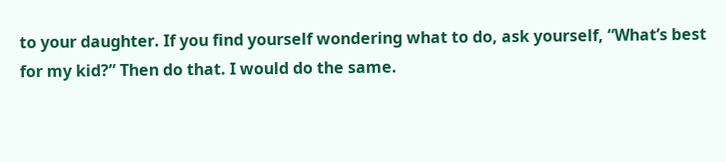to your daughter. If you find yourself wondering what to do, ask yourself, “What’s best for my kid?” Then do that. I would do the same.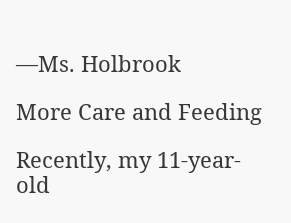—Ms. Holbrook

More Care and Feeding

Recently, my 11-year-old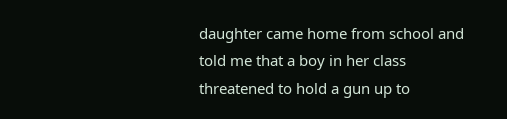daughter came home from school and told me that a boy in her class threatened to hold a gun up to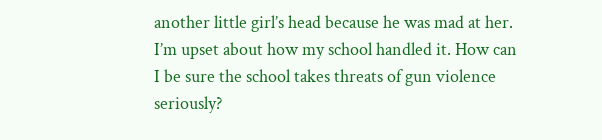another little girl’s head because he was mad at her. I’m upset about how my school handled it. How can I be sure the school takes threats of gun violence seriously?